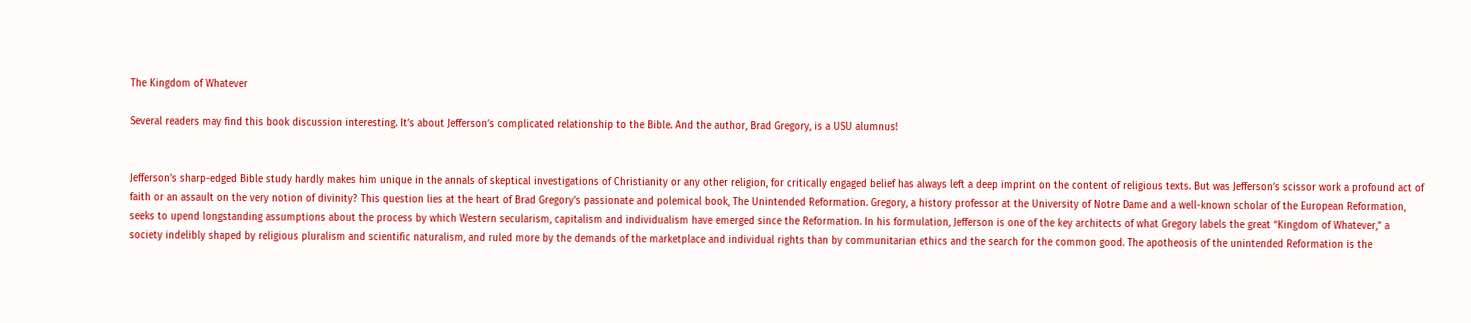The Kingdom of Whatever

Several readers may find this book discussion interesting. It’s about Jefferson’s complicated relationship to the Bible. And the author, Brad Gregory, is a USU alumnus!


Jefferson’s sharp-edged Bible study hardly makes him unique in the annals of skeptical investigations of Christianity or any other religion, for critically engaged belief has always left a deep imprint on the content of religious texts. But was Jefferson’s scissor work a profound act of faith or an assault on the very notion of divinity? This question lies at the heart of Brad Gregory’s passionate and polemical book, The Unintended Reformation. Gregory, a history professor at the University of Notre Dame and a well-known scholar of the European Reformation, seeks to upend longstanding assumptions about the process by which Western secularism, capitalism and individualism have emerged since the Reformation. In his formulation, Jefferson is one of the key architects of what Gregory labels the great “Kingdom of Whatever,” a society indelibly shaped by religious pluralism and scientific naturalism, and ruled more by the demands of the marketplace and individual rights than by communitarian ethics and the search for the common good. The apotheosis of the unintended Reformation is the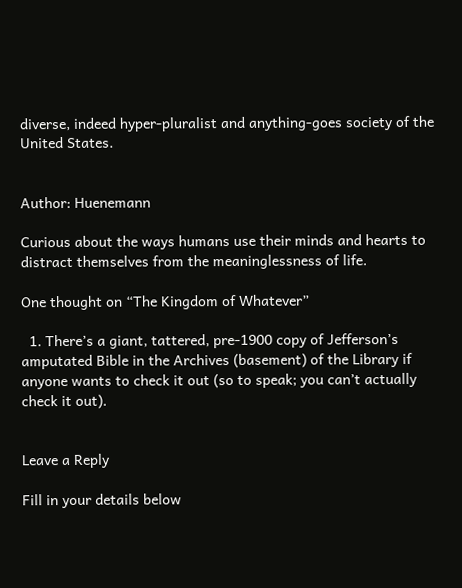diverse, indeed hyper-pluralist and anything-goes society of the United States.


Author: Huenemann

Curious about the ways humans use their minds and hearts to distract themselves from the meaninglessness of life.

One thought on “The Kingdom of Whatever”

  1. There’s a giant, tattered, pre-1900 copy of Jefferson’s amputated Bible in the Archives (basement) of the Library if anyone wants to check it out (so to speak; you can’t actually check it out).


Leave a Reply

Fill in your details below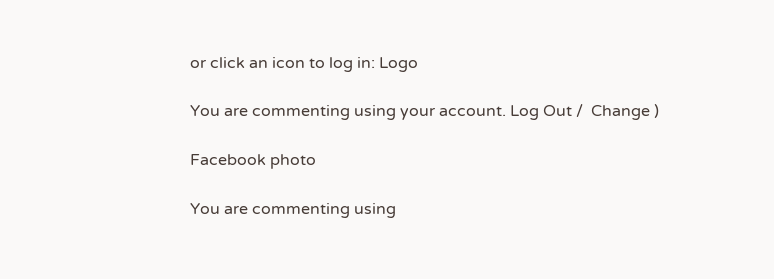or click an icon to log in: Logo

You are commenting using your account. Log Out /  Change )

Facebook photo

You are commenting using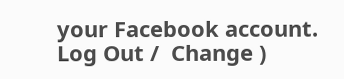your Facebook account. Log Out /  Change )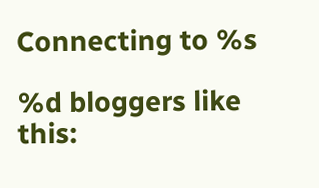Connecting to %s

%d bloggers like this: